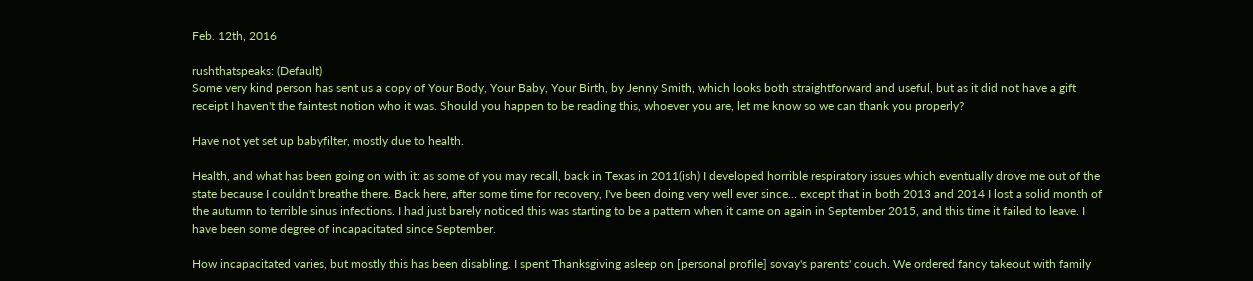Feb. 12th, 2016

rushthatspeaks: (Default)
Some very kind person has sent us a copy of Your Body, Your Baby, Your Birth, by Jenny Smith, which looks both straightforward and useful, but as it did not have a gift receipt I haven't the faintest notion who it was. Should you happen to be reading this, whoever you are, let me know so we can thank you properly?

Have not yet set up babyfilter, mostly due to health.

Health, and what has been going on with it: as some of you may recall, back in Texas in 2011(ish) I developed horrible respiratory issues which eventually drove me out of the state because I couldn't breathe there. Back here, after some time for recovery, I've been doing very well ever since... except that in both 2013 and 2014 I lost a solid month of the autumn to terrible sinus infections. I had just barely noticed this was starting to be a pattern when it came on again in September 2015, and this time it failed to leave. I have been some degree of incapacitated since September.

How incapacitated varies, but mostly this has been disabling. I spent Thanksgiving asleep on [personal profile] sovay's parents' couch. We ordered fancy takeout with family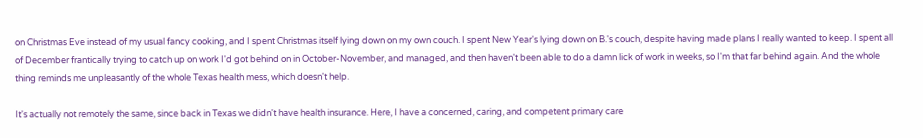on Christmas Eve instead of my usual fancy cooking, and I spent Christmas itself lying down on my own couch. I spent New Year's lying down on B.'s couch, despite having made plans I really wanted to keep. I spent all of December frantically trying to catch up on work I'd got behind on in October-November, and managed, and then haven't been able to do a damn lick of work in weeks, so I'm that far behind again. And the whole thing reminds me unpleasantly of the whole Texas health mess, which doesn't help.

It's actually not remotely the same, since back in Texas we didn't have health insurance. Here, I have a concerned, caring, and competent primary care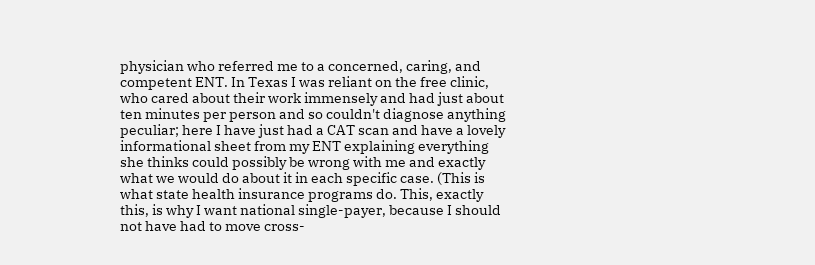physician who referred me to a concerned, caring, and competent ENT. In Texas I was reliant on the free clinic, who cared about their work immensely and had just about ten minutes per person and so couldn't diagnose anything peculiar; here I have just had a CAT scan and have a lovely informational sheet from my ENT explaining everything she thinks could possibly be wrong with me and exactly what we would do about it in each specific case. (This is what state health insurance programs do. This, exactly this, is why I want national single-payer, because I should not have had to move cross-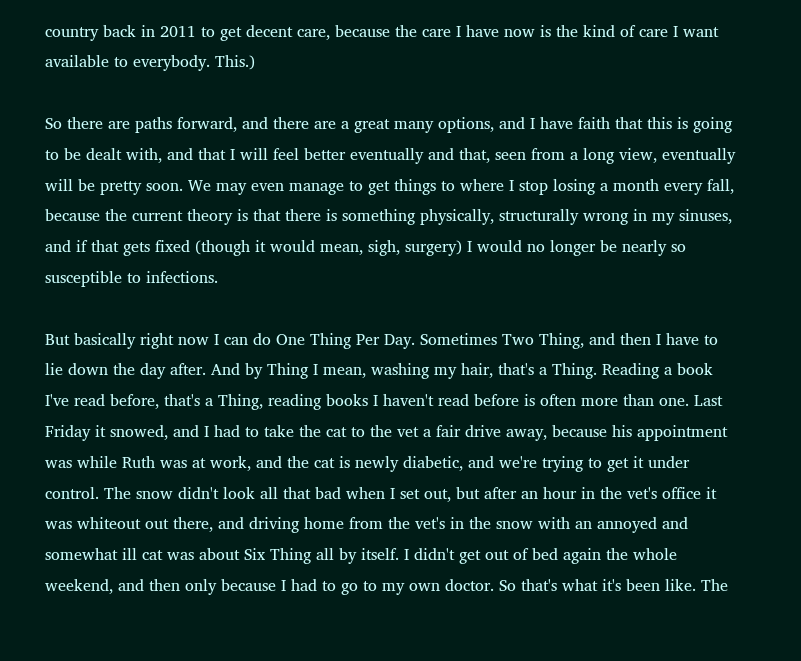country back in 2011 to get decent care, because the care I have now is the kind of care I want available to everybody. This.)

So there are paths forward, and there are a great many options, and I have faith that this is going to be dealt with, and that I will feel better eventually and that, seen from a long view, eventually will be pretty soon. We may even manage to get things to where I stop losing a month every fall, because the current theory is that there is something physically, structurally wrong in my sinuses, and if that gets fixed (though it would mean, sigh, surgery) I would no longer be nearly so susceptible to infections.

But basically right now I can do One Thing Per Day. Sometimes Two Thing, and then I have to lie down the day after. And by Thing I mean, washing my hair, that's a Thing. Reading a book I've read before, that's a Thing, reading books I haven't read before is often more than one. Last Friday it snowed, and I had to take the cat to the vet a fair drive away, because his appointment was while Ruth was at work, and the cat is newly diabetic, and we're trying to get it under control. The snow didn't look all that bad when I set out, but after an hour in the vet's office it was whiteout out there, and driving home from the vet's in the snow with an annoyed and somewhat ill cat was about Six Thing all by itself. I didn't get out of bed again the whole weekend, and then only because I had to go to my own doctor. So that's what it's been like. The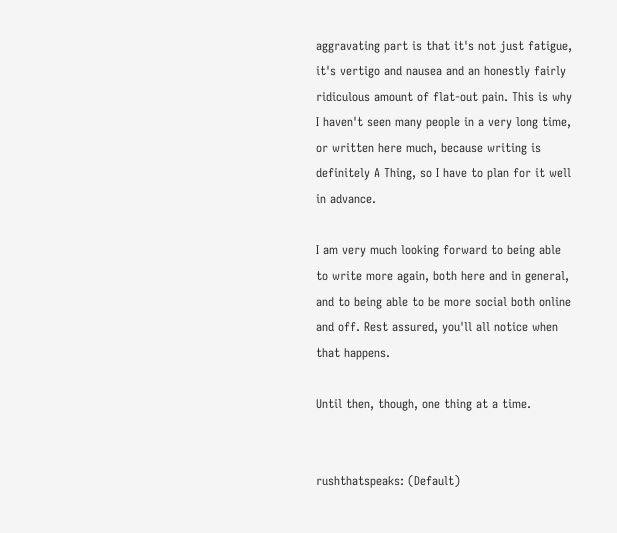aggravating part is that it's not just fatigue, it's vertigo and nausea and an honestly fairly ridiculous amount of flat-out pain. This is why I haven't seen many people in a very long time, or written here much, because writing is definitely A Thing, so I have to plan for it well in advance.

I am very much looking forward to being able to write more again, both here and in general, and to being able to be more social both online and off. Rest assured, you'll all notice when that happens.

Until then, though, one thing at a time.


rushthatspeaks: (Default)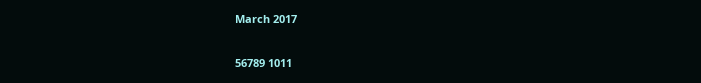March 2017

56789 1011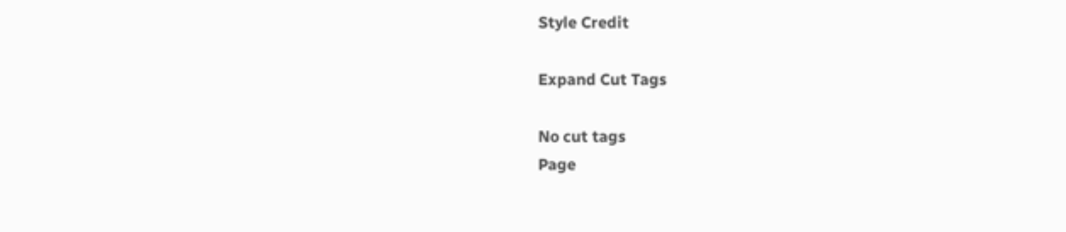Style Credit

Expand Cut Tags

No cut tags
Page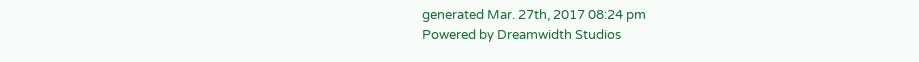generated Mar. 27th, 2017 08:24 pm
Powered by Dreamwidth Studios